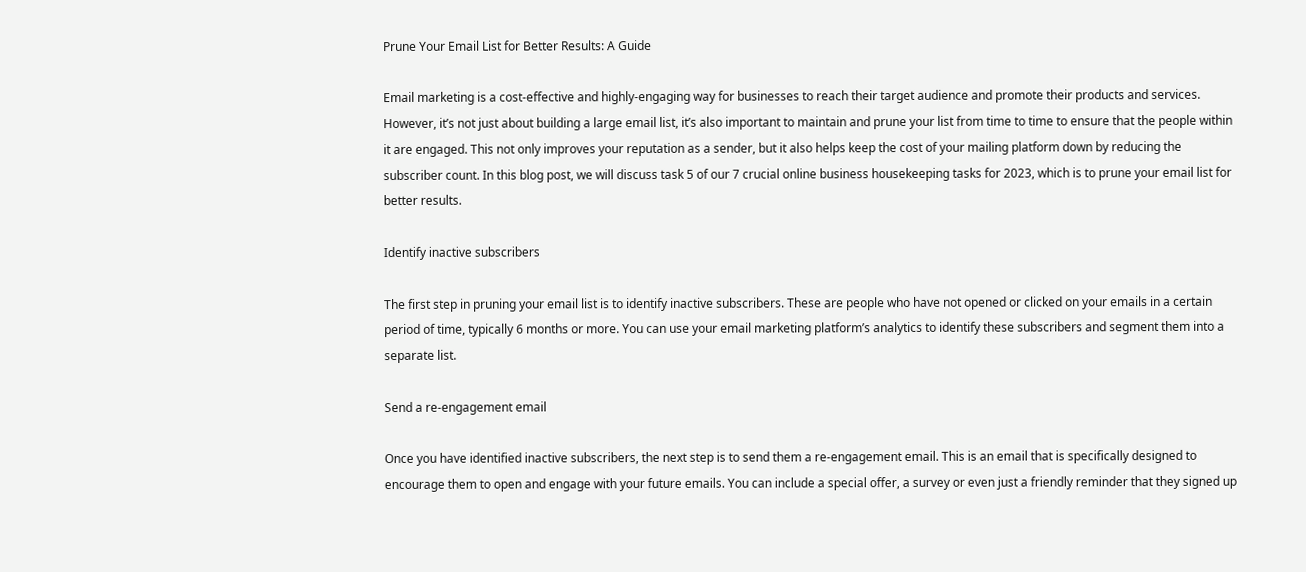Prune Your Email List for Better Results: A Guide

Email marketing is a cost-effective and highly-engaging way for businesses to reach their target audience and promote their products and services. However, it’s not just about building a large email list, it’s also important to maintain and prune your list from time to time to ensure that the people within it are engaged. This not only improves your reputation as a sender, but it also helps keep the cost of your mailing platform down by reducing the subscriber count. In this blog post, we will discuss task 5 of our 7 crucial online business housekeeping tasks for 2023, which is to prune your email list for better results.

Identify inactive subscribers

The first step in pruning your email list is to identify inactive subscribers. These are people who have not opened or clicked on your emails in a certain period of time, typically 6 months or more. You can use your email marketing platform’s analytics to identify these subscribers and segment them into a separate list.

Send a re-engagement email

Once you have identified inactive subscribers, the next step is to send them a re-engagement email. This is an email that is specifically designed to encourage them to open and engage with your future emails. You can include a special offer, a survey or even just a friendly reminder that they signed up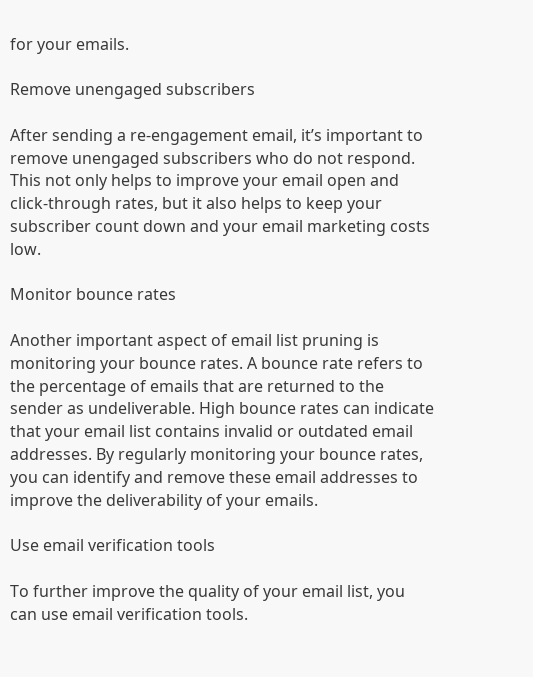for your emails.

Remove unengaged subscribers

After sending a re-engagement email, it’s important to remove unengaged subscribers who do not respond. This not only helps to improve your email open and click-through rates, but it also helps to keep your subscriber count down and your email marketing costs low.

Monitor bounce rates

Another important aspect of email list pruning is monitoring your bounce rates. A bounce rate refers to the percentage of emails that are returned to the sender as undeliverable. High bounce rates can indicate that your email list contains invalid or outdated email addresses. By regularly monitoring your bounce rates, you can identify and remove these email addresses to improve the deliverability of your emails.

Use email verification tools

To further improve the quality of your email list, you can use email verification tools.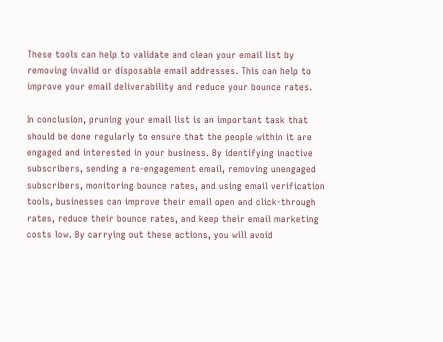These tools can help to validate and clean your email list by removing invalid or disposable email addresses. This can help to improve your email deliverability and reduce your bounce rates.

In conclusion, pruning your email list is an important task that should be done regularly to ensure that the people within it are engaged and interested in your business. By identifying inactive subscribers, sending a re-engagement email, removing unengaged subscribers, monitoring bounce rates, and using email verification tools, businesses can improve their email open and click-through rates, reduce their bounce rates, and keep their email marketing costs low. By carrying out these actions, you will avoid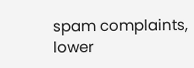spam complaints, lower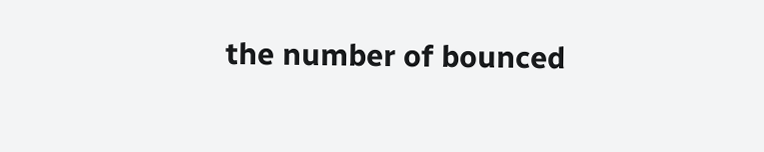the number of bounced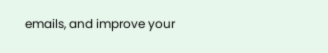emails, and improve your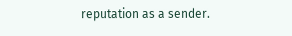reputation as a sender.